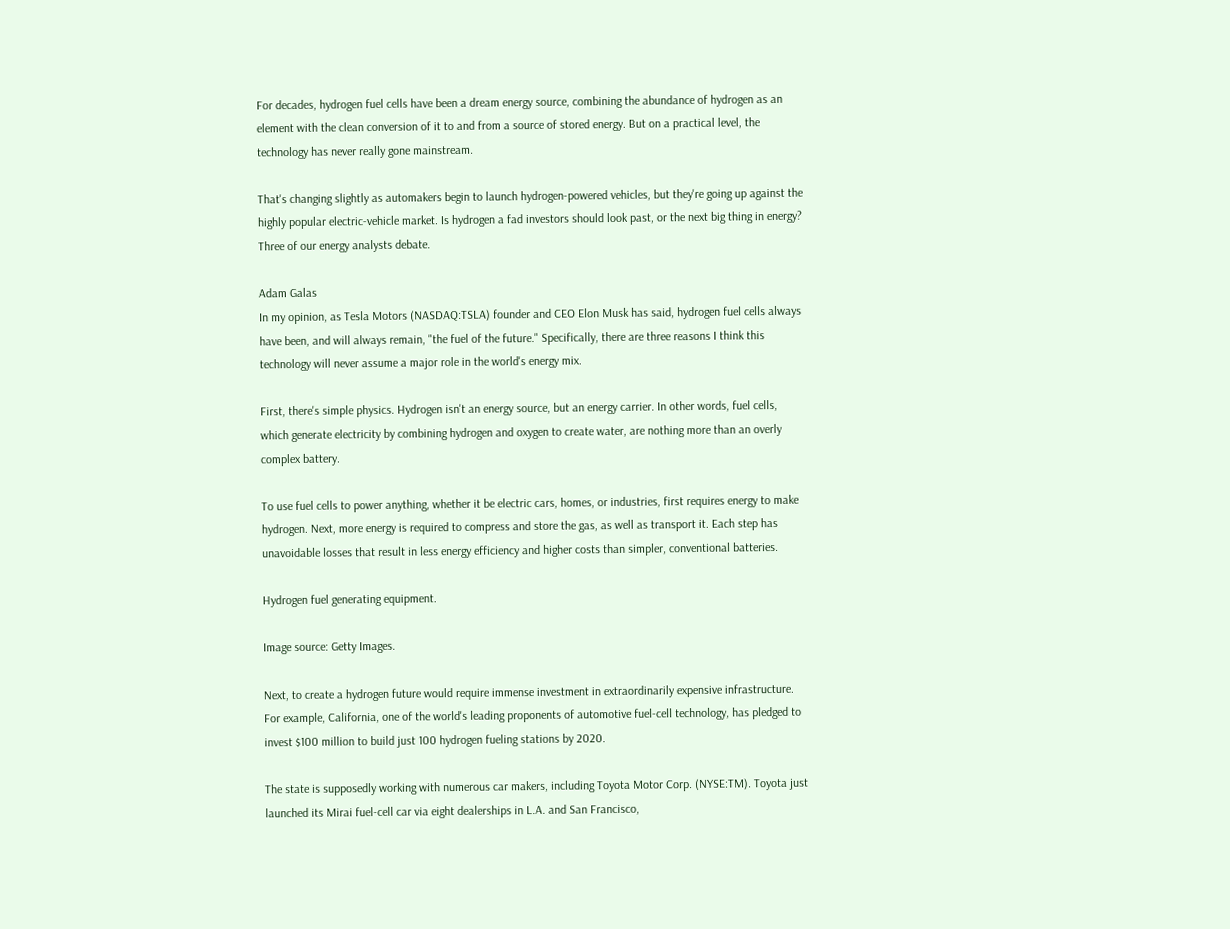For decades, hydrogen fuel cells have been a dream energy source, combining the abundance of hydrogen as an element with the clean conversion of it to and from a source of stored energy. But on a practical level, the technology has never really gone mainstream.

That's changing slightly as automakers begin to launch hydrogen-powered vehicles, but they're going up against the highly popular electric-vehicle market. Is hydrogen a fad investors should look past, or the next big thing in energy? Three of our energy analysts debate.

Adam Galas
In my opinion, as Tesla Motors (NASDAQ:TSLA) founder and CEO Elon Musk has said, hydrogen fuel cells always have been, and will always remain, "the fuel of the future." Specifically, there are three reasons I think this technology will never assume a major role in the world's energy mix.

First, there's simple physics. Hydrogen isn't an energy source, but an energy carrier. In other words, fuel cells, which generate electricity by combining hydrogen and oxygen to create water, are nothing more than an overly complex battery.

To use fuel cells to power anything, whether it be electric cars, homes, or industries, first requires energy to make hydrogen. Next, more energy is required to compress and store the gas, as well as transport it. Each step has unavoidable losses that result in less energy efficiency and higher costs than simpler, conventional batteries.

Hydrogen fuel generating equipment.

Image source: Getty Images.

Next, to create a hydrogen future would require immense investment in extraordinarily expensive infrastructure. For example, California, one of the world's leading proponents of automotive fuel-cell technology, has pledged to invest $100 million to build just 100 hydrogen fueling stations by 2020.

The state is supposedly working with numerous car makers, including Toyota Motor Corp. (NYSE:TM). Toyota just launched its Mirai fuel-cell car via eight dealerships in L.A. and San Francisco,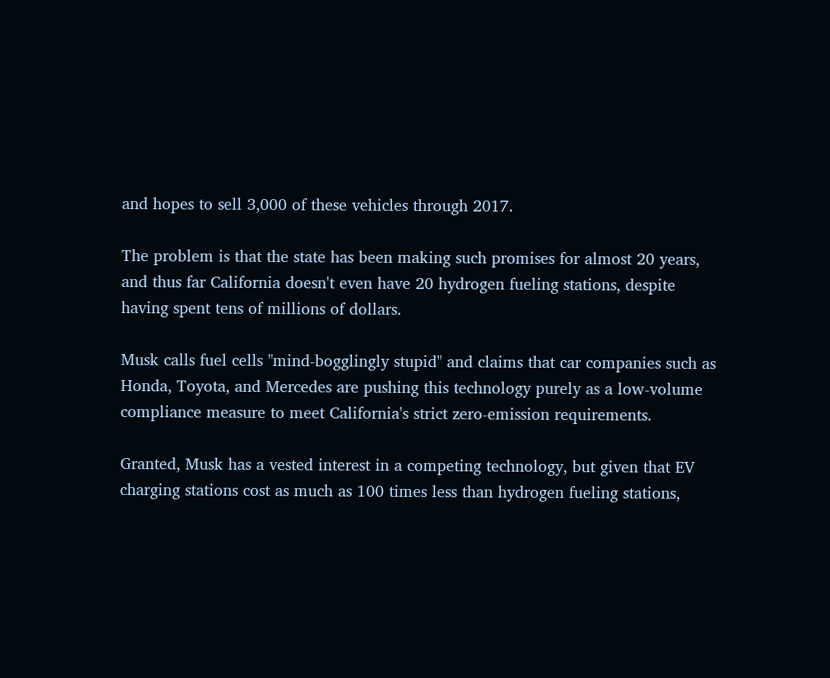and hopes to sell 3,000 of these vehicles through 2017.

The problem is that the state has been making such promises for almost 20 years, and thus far California doesn't even have 20 hydrogen fueling stations, despite having spent tens of millions of dollars.

Musk calls fuel cells "mind-bogglingly stupid" and claims that car companies such as Honda, Toyota, and Mercedes are pushing this technology purely as a low-volume compliance measure to meet California's strict zero-emission requirements.

Granted, Musk has a vested interest in a competing technology, but given that EV charging stations cost as much as 100 times less than hydrogen fueling stations,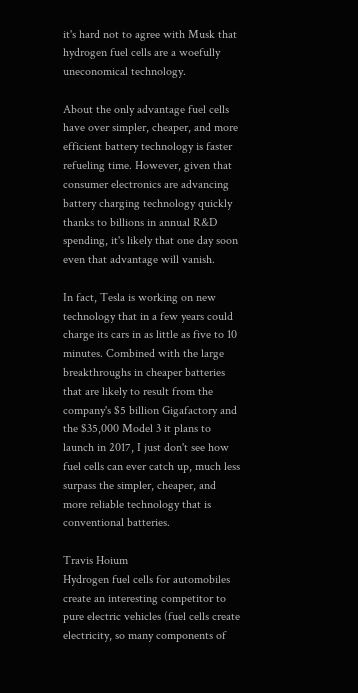it's hard not to agree with Musk that hydrogen fuel cells are a woefully uneconomical technology.

About the only advantage fuel cells have over simpler, cheaper, and more efficient battery technology is faster refueling time. However, given that consumer electronics are advancing battery charging technology quickly thanks to billions in annual R&D spending, it's likely that one day soon even that advantage will vanish.

In fact, Tesla is working on new technology that in a few years could charge its cars in as little as five to 10 minutes. Combined with the large breakthroughs in cheaper batteries that are likely to result from the company's $5 billion Gigafactory and the $35,000 Model 3 it plans to launch in 2017, I just don't see how fuel cells can ever catch up, much less surpass the simpler, cheaper, and more reliable technology that is conventional batteries.

Travis Hoium
Hydrogen fuel cells for automobiles create an interesting competitor to pure electric vehicles (fuel cells create electricity, so many components of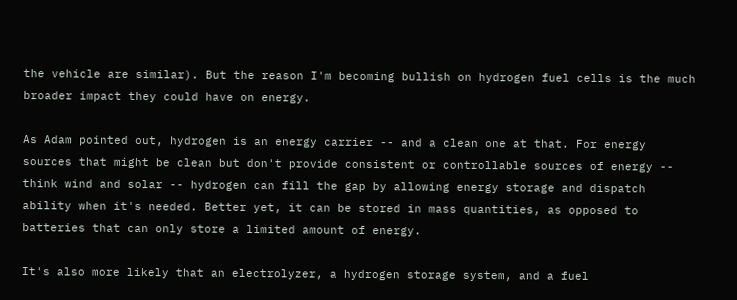the vehicle are similar). But the reason I'm becoming bullish on hydrogen fuel cells is the much broader impact they could have on energy.

As Adam pointed out, hydrogen is an energy carrier -- and a clean one at that. For energy sources that might be clean but don't provide consistent or controllable sources of energy -- think wind and solar -- hydrogen can fill the gap by allowing energy storage and dispatch ability when it's needed. Better yet, it can be stored in mass quantities, as opposed to batteries that can only store a limited amount of energy.

It's also more likely that an electrolyzer, a hydrogen storage system, and a fuel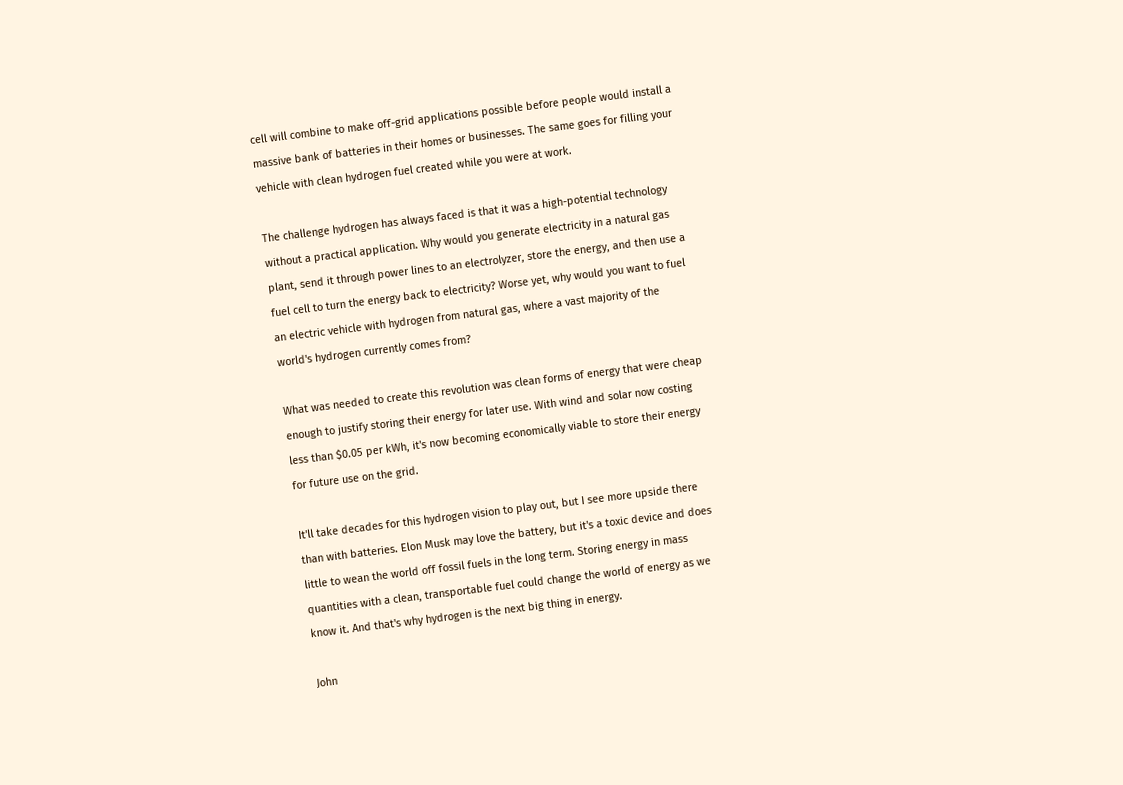cell will combine to make off-grid applications possible before people would install a massive bank of batteries in their homes or businesses. The same goes for filling your vehicle with clean hydrogen fuel created while you were at work.

The challenge hydrogen has always faced is that it was a high-potential technology without a practical application. Why would you generate electricity in a natural gas plant, send it through power lines to an electrolyzer, store the energy, and then use a fuel cell to turn the energy back to electricity? Worse yet, why would you want to fuel an electric vehicle with hydrogen from natural gas, where a vast majority of the world's hydrogen currently comes from?

What was needed to create this revolution was clean forms of energy that were cheap enough to justify storing their energy for later use. With wind and solar now costing less than $0.05 per kWh, it's now becoming economically viable to store their energy for future use on the grid.

It'll take decades for this hydrogen vision to play out, but I see more upside there than with batteries. Elon Musk may love the battery, but it's a toxic device and does little to wean the world off fossil fuels in the long term. Storing energy in mass quantities with a clean, transportable fuel could change the world of energy as we know it. And that's why hydrogen is the next big thing in energy.

John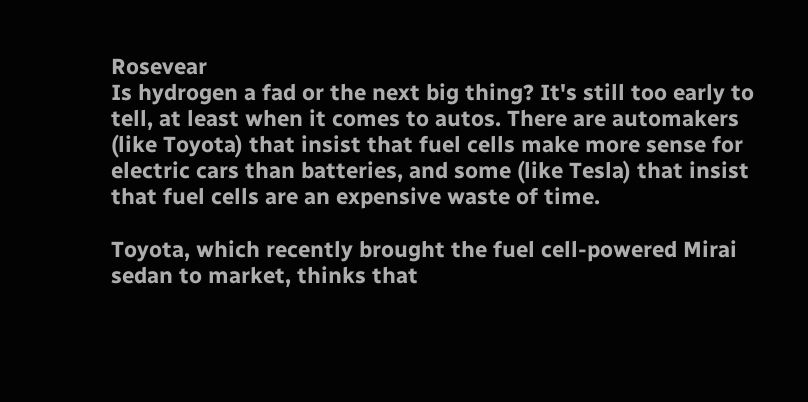Rosevear
Is hydrogen a fad or the next big thing? It's still too early to tell, at least when it comes to autos. There are automakers (like Toyota) that insist that fuel cells make more sense for electric cars than batteries, and some (like Tesla) that insist that fuel cells are an expensive waste of time.

Toyota, which recently brought the fuel cell-powered Mirai sedan to market, thinks that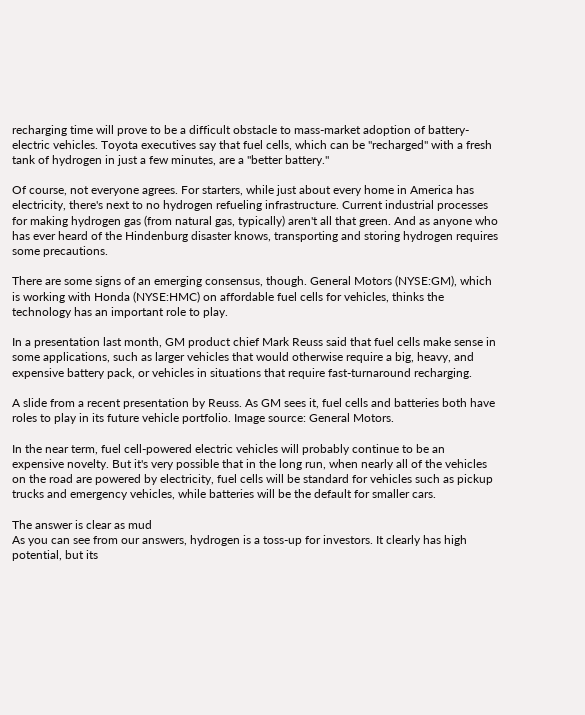recharging time will prove to be a difficult obstacle to mass-market adoption of battery-electric vehicles. Toyota executives say that fuel cells, which can be "recharged" with a fresh tank of hydrogen in just a few minutes, are a "better battery."

Of course, not everyone agrees. For starters, while just about every home in America has electricity, there's next to no hydrogen refueling infrastructure. Current industrial processes for making hydrogen gas (from natural gas, typically) aren't all that green. And as anyone who has ever heard of the Hindenburg disaster knows, transporting and storing hydrogen requires some precautions.

There are some signs of an emerging consensus, though. General Motors (NYSE:GM), which is working with Honda (NYSE:HMC) on affordable fuel cells for vehicles, thinks the technology has an important role to play.

In a presentation last month, GM product chief Mark Reuss said that fuel cells make sense in some applications, such as larger vehicles that would otherwise require a big, heavy, and expensive battery pack, or vehicles in situations that require fast-turnaround recharging.

A slide from a recent presentation by Reuss. As GM sees it, fuel cells and batteries both have roles to play in its future vehicle portfolio. Image source: General Motors.

In the near term, fuel cell-powered electric vehicles will probably continue to be an expensive novelty. But it's very possible that in the long run, when nearly all of the vehicles on the road are powered by electricity, fuel cells will be standard for vehicles such as pickup trucks and emergency vehicles, while batteries will be the default for smaller cars.

The answer is clear as mud
As you can see from our answers, hydrogen is a toss-up for investors. It clearly has high potential, but its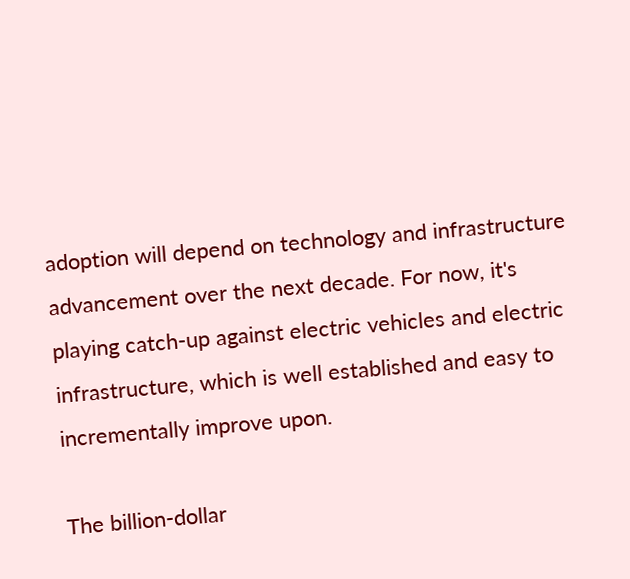adoption will depend on technology and infrastructure advancement over the next decade. For now, it's playing catch-up against electric vehicles and electric infrastructure, which is well established and easy to incrementally improve upon.

The billion-dollar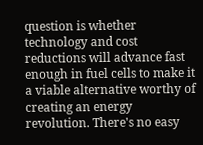question is whether technology and cost reductions will advance fast enough in fuel cells to make it a viable alternative worthy of creating an energy revolution. There's no easy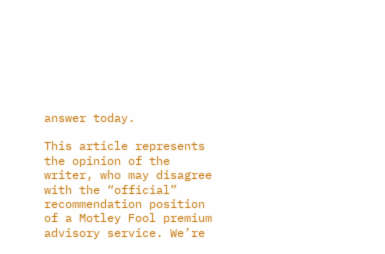answer today.

This article represents the opinion of the writer, who may disagree with the “official” recommendation position of a Motley Fool premium advisory service. We’re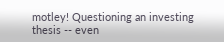motley! Questioning an investing thesis -- even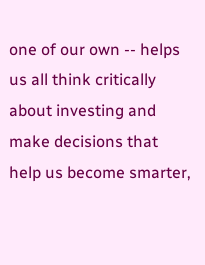one of our own -- helps us all think critically about investing and make decisions that help us become smarter,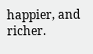happier, and richer.